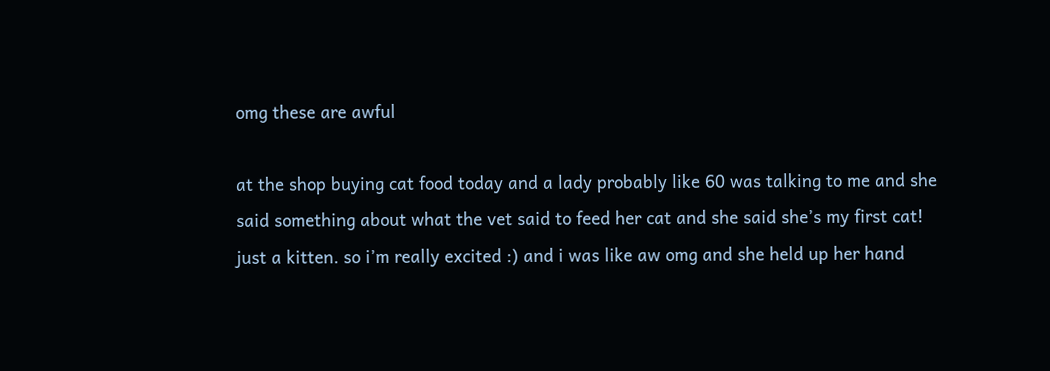omg these are awful

at the shop buying cat food today and a lady probably like 60 was talking to me and she said something about what the vet said to feed her cat and she said she’s my first cat! just a kitten. so i’m really excited :) and i was like aw omg and she held up her hand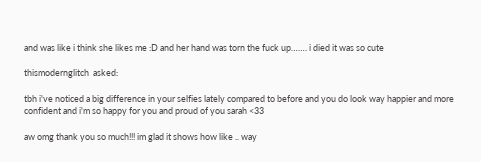and was like i think she likes me :D and her hand was torn the fuck up……. i died it was so cute

thismodernglitch  asked:

tbh i've noticed a big difference in your selfies lately compared to before and you do look way happier and more confident and i'm so happy for you and proud of you sarah <33

aw omg thank you so much!!! im glad it shows how like .. way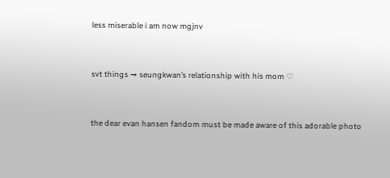less miserable i am now mgjnv


svt things → seungkwan’s relationship with his mom ♡


the dear evan hansen fandom must be made aware of this adorable photo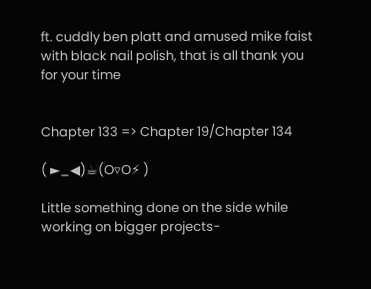ft. cuddly ben platt and amused mike faist with black nail polish, that is all thank you for your time


Chapter 133 => Chapter 19/Chapter 134

( ►_◀)☕(O▿O⚡ )

Little something done on the side while working on bigger projects-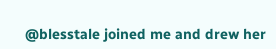@blesstale joined me and drew her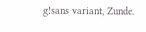g!sans variant, Zunde.